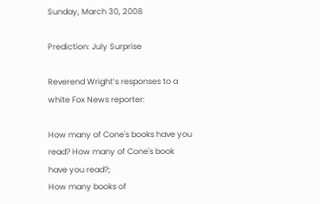Sunday, March 30, 2008

Prediction: July Surprise

Reverend Wright’s responses to a white Fox News reporter:

How many of Cone's books have you read? How many of Cone's book have you read?;
How many books of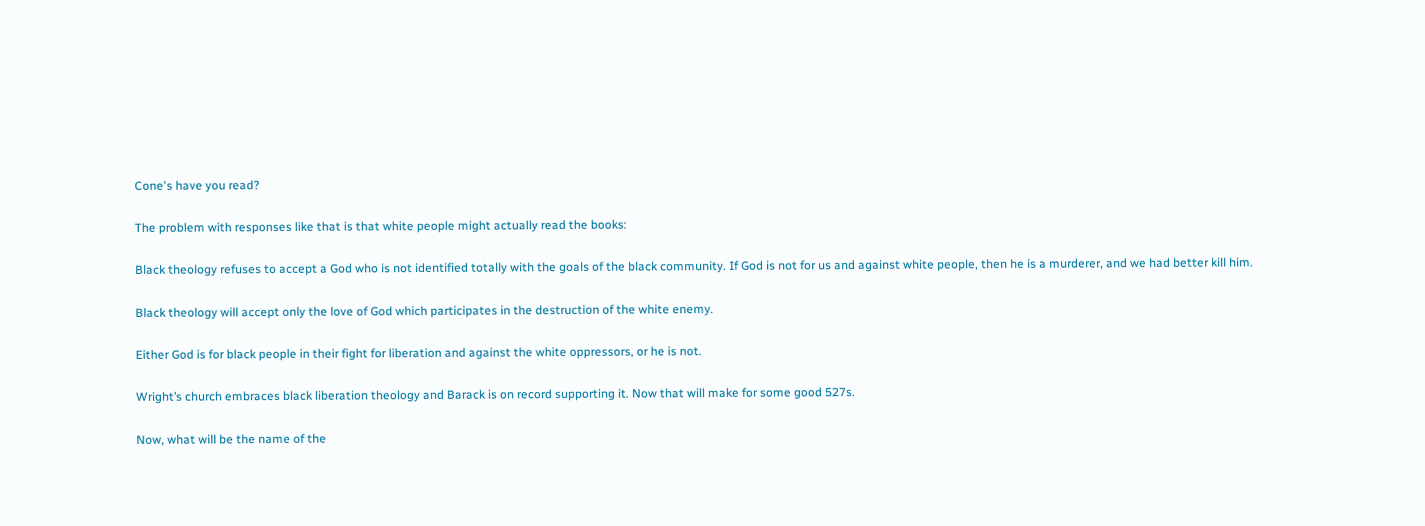Cone's have you read?

The problem with responses like that is that white people might actually read the books:

Black theology refuses to accept a God who is not identified totally with the goals of the black community. If God is not for us and against white people, then he is a murderer, and we had better kill him.

Black theology will accept only the love of God which participates in the destruction of the white enemy.

Either God is for black people in their fight for liberation and against the white oppressors, or he is not.

Wright’s church embraces black liberation theology and Barack is on record supporting it. Now that will make for some good 527s.

Now, what will be the name of the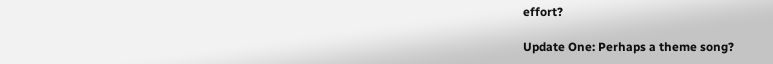effort?

Update One: Perhaps a theme song?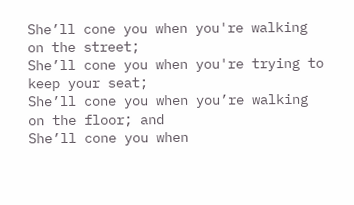She’ll cone you when you're walking on the street;
She’ll cone you when you're trying to keep your seat;
She’ll cone you when you’re walking on the floor; and
She’ll cone you when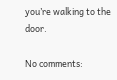you’re walking to the door.

No comments: